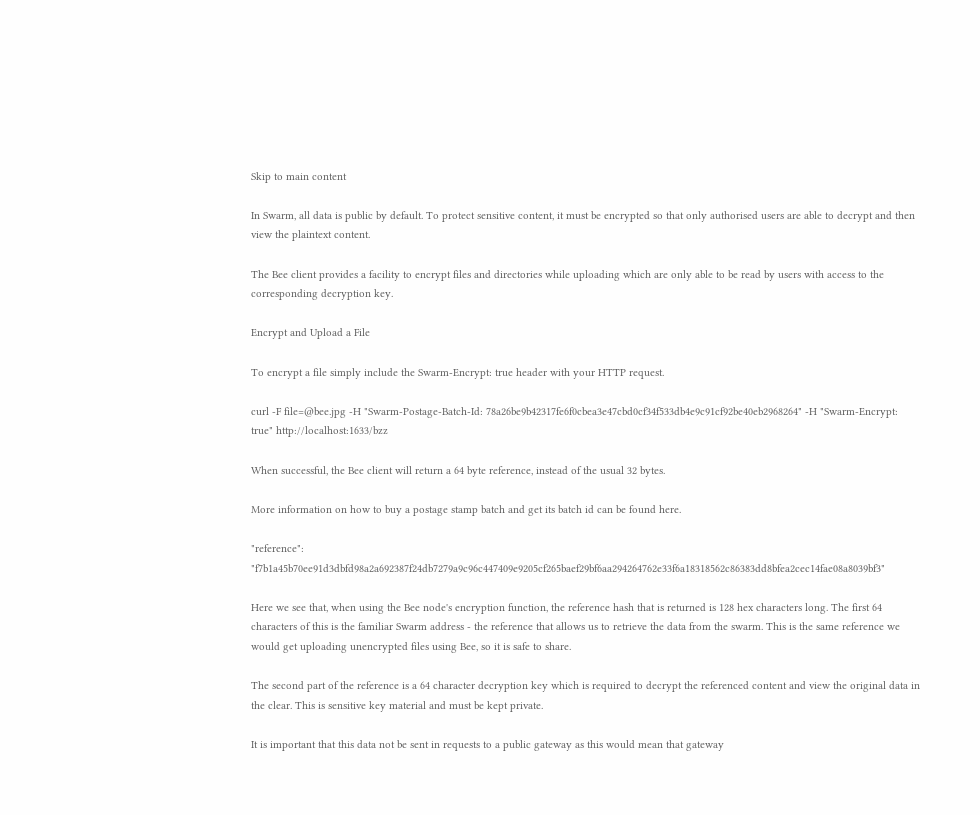Skip to main content

In Swarm, all data is public by default. To protect sensitive content, it must be encrypted so that only authorised users are able to decrypt and then view the plaintext content.

The Bee client provides a facility to encrypt files and directories while uploading which are only able to be read by users with access to the corresponding decryption key.

Encrypt and Upload a File

To encrypt a file simply include the Swarm-Encrypt: true header with your HTTP request.

curl -F file=@bee.jpg -H "Swarm-Postage-Batch-Id: 78a26be9b42317fe6f0cbea3e47cbd0cf34f533db4e9c91cf92be40eb2968264" -H "Swarm-Encrypt: true" http://localhost:1633/bzz

When successful, the Bee client will return a 64 byte reference, instead of the usual 32 bytes.

More information on how to buy a postage stamp batch and get its batch id can be found here.

"reference": "f7b1a45b70ee91d3dbfd98a2a692387f24db7279a9c96c447409e9205cf265baef29bf6aa294264762e33f6a18318562c86383dd8bfea2cec14fae08a8039bf3"

Here we see that, when using the Bee node's encryption function, the reference hash that is returned is 128 hex characters long. The first 64 characters of this is the familiar Swarm address - the reference that allows us to retrieve the data from the swarm. This is the same reference we would get uploading unencrypted files using Bee, so it is safe to share.

The second part of the reference is a 64 character decryption key which is required to decrypt the referenced content and view the original data in the clear. This is sensitive key material and must be kept private.

It is important that this data not be sent in requests to a public gateway as this would mean that gateway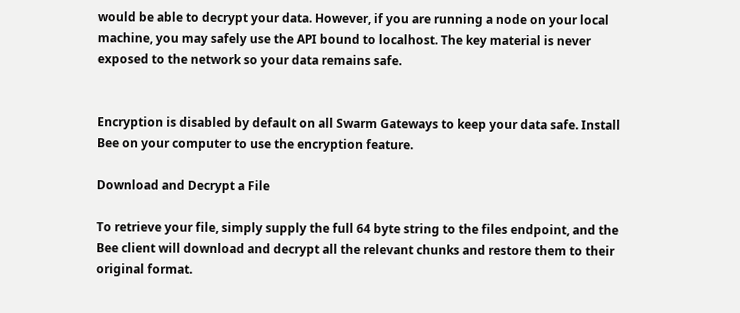would be able to decrypt your data. However, if you are running a node on your local machine, you may safely use the API bound to localhost. The key material is never exposed to the network so your data remains safe.


Encryption is disabled by default on all Swarm Gateways to keep your data safe. Install Bee on your computer to use the encryption feature.

Download and Decrypt a File

To retrieve your file, simply supply the full 64 byte string to the files endpoint, and the Bee client will download and decrypt all the relevant chunks and restore them to their original format.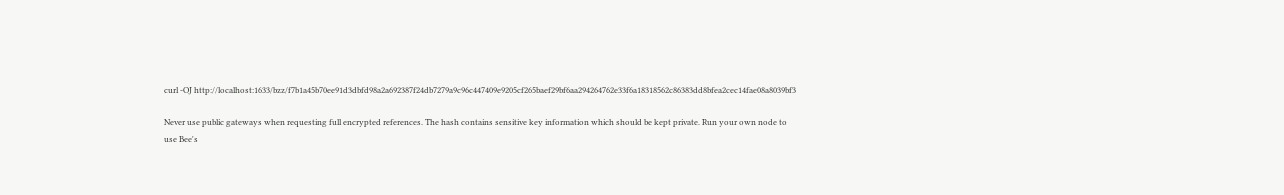curl -OJ http://localhost:1633/bzz/f7b1a45b70ee91d3dbfd98a2a692387f24db7279a9c96c447409e9205cf265baef29bf6aa294264762e33f6a18318562c86383dd8bfea2cec14fae08a8039bf3

Never use public gateways when requesting full encrypted references. The hash contains sensitive key information which should be kept private. Run your own node to use Bee's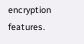encryption features.